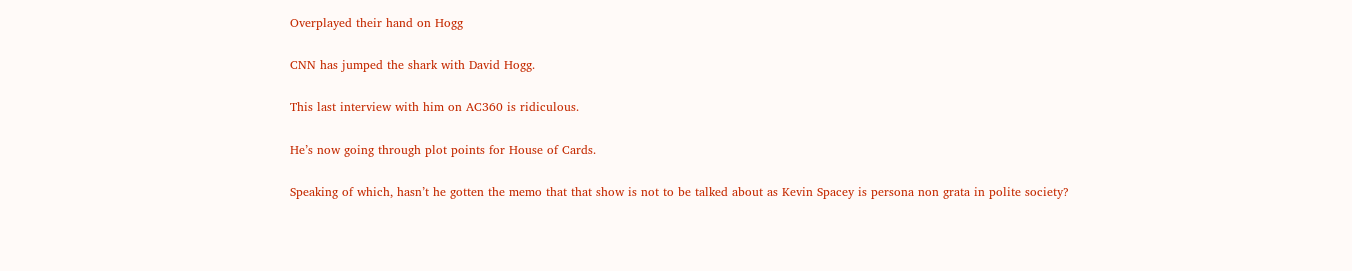Overplayed their hand on Hogg

CNN has jumped the shark with David Hogg.

This last interview with him on AC360 is ridiculous.

He’s now going through plot points for House of Cards.

Speaking of which, hasn’t he gotten the memo that that show is not to be talked about as Kevin Spacey is persona non grata in polite society?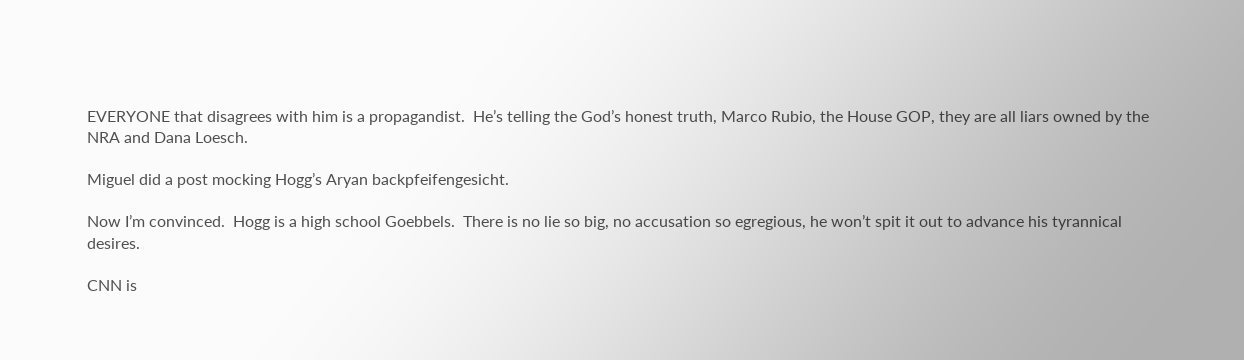EVERYONE that disagrees with him is a propagandist.  He’s telling the God’s honest truth, Marco Rubio, the House GOP, they are all liars owned by the NRA and Dana Loesch.

Miguel did a post mocking Hogg’s Aryan backpfeifengesicht.

Now I’m convinced.  Hogg is a high school Goebbels.  There is no lie so big, no accusation so egregious, he won’t spit it out to advance his tyrannical desires.

CNN is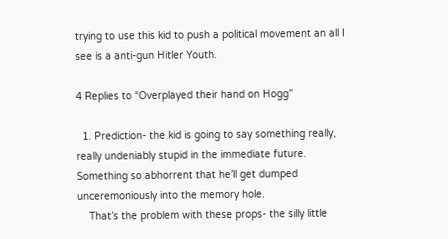trying to use this kid to push a political movement an all I see is a anti-gun Hitler Youth.

4 Replies to “Overplayed their hand on Hogg”

  1. Prediction- the kid is going to say something really, really undeniably stupid in the immediate future. Something so abhorrent that he’ll get dumped unceremoniously into the memory hole.
    That’s the problem with these props- the silly little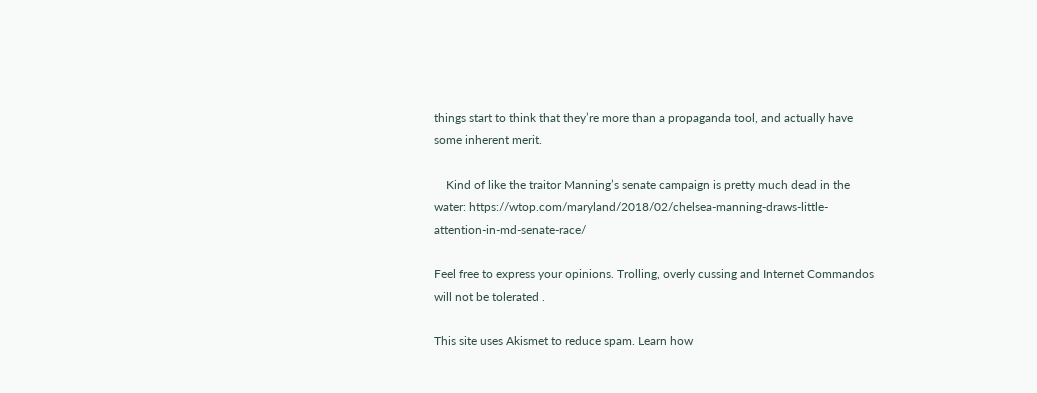things start to think that they’re more than a propaganda tool, and actually have some inherent merit.

    Kind of like the traitor Manning’s senate campaign is pretty much dead in the water: https://wtop.com/maryland/2018/02/chelsea-manning-draws-little-attention-in-md-senate-race/

Feel free to express your opinions. Trolling, overly cussing and Internet Commandos will not be tolerated .

This site uses Akismet to reduce spam. Learn how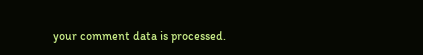your comment data is processed.